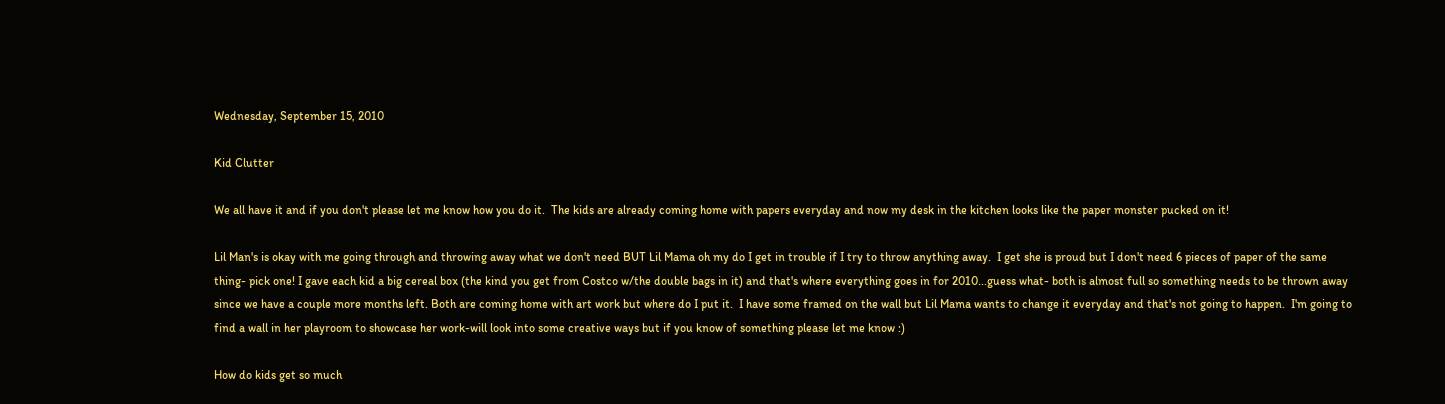Wednesday, September 15, 2010

Kid Clutter

We all have it and if you don't please let me know how you do it.  The kids are already coming home with papers everyday and now my desk in the kitchen looks like the paper monster pucked on it!

Lil Man's is okay with me going through and throwing away what we don't need BUT Lil Mama oh my do I get in trouble if I try to throw anything away.  I get she is proud but I don't need 6 pieces of paper of the same thing- pick one! I gave each kid a big cereal box (the kind you get from Costco w/the double bags in it) and that's where everything goes in for 2010...guess what- both is almost full so something needs to be thrown away since we have a couple more months left. Both are coming home with art work but where do I put it.  I have some framed on the wall but Lil Mama wants to change it everyday and that's not going to happen.  I'm going to find a wall in her playroom to showcase her work-will look into some creative ways but if you know of something please let me know :)

How do kids get so much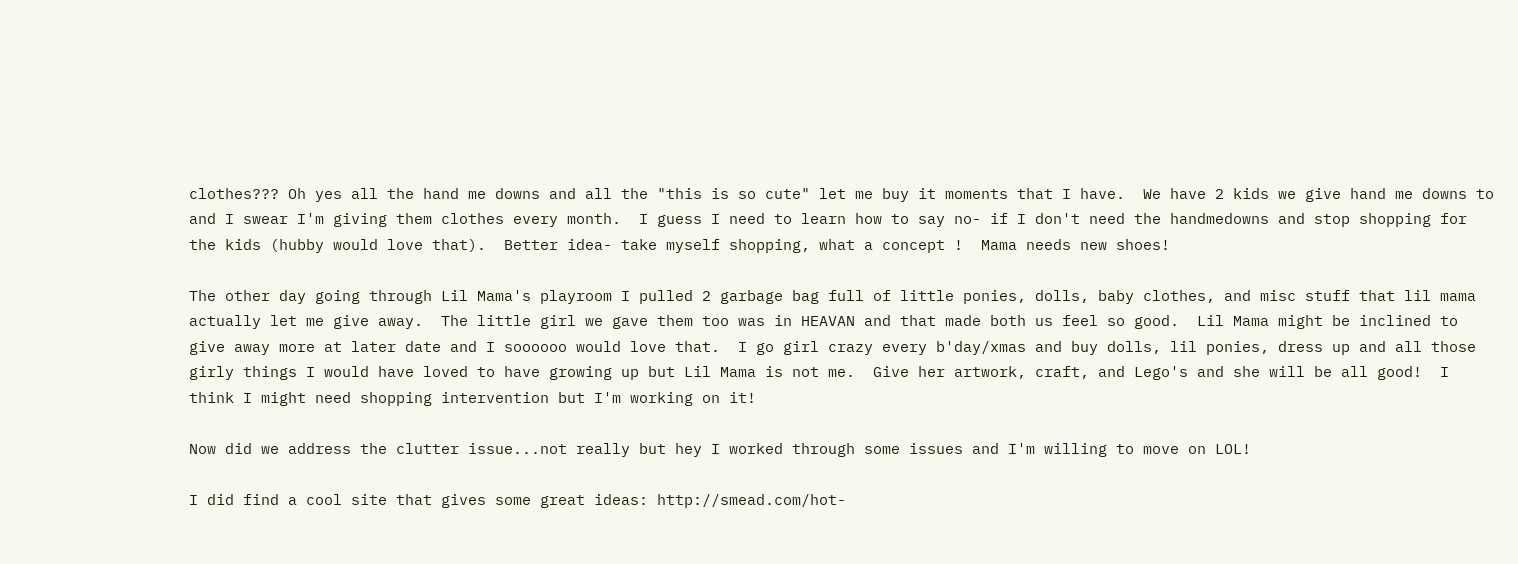clothes??? Oh yes all the hand me downs and all the "this is so cute" let me buy it moments that I have.  We have 2 kids we give hand me downs to and I swear I'm giving them clothes every month.  I guess I need to learn how to say no- if I don't need the handmedowns and stop shopping for the kids (hubby would love that).  Better idea- take myself shopping, what a concept !  Mama needs new shoes!

The other day going through Lil Mama's playroom I pulled 2 garbage bag full of little ponies, dolls, baby clothes, and misc stuff that lil mama actually let me give away.  The little girl we gave them too was in HEAVAN and that made both us feel so good.  Lil Mama might be inclined to give away more at later date and I soooooo would love that.  I go girl crazy every b'day/xmas and buy dolls, lil ponies, dress up and all those girly things I would have loved to have growing up but Lil Mama is not me.  Give her artwork, craft, and Lego's and she will be all good!  I think I might need shopping intervention but I'm working on it!

Now did we address the clutter issue...not really but hey I worked through some issues and I'm willing to move on LOL!

I did find a cool site that gives some great ideas: http://smead.com/hot-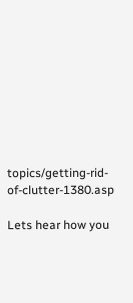topics/getting-rid-of-clutter-1380.asp

Lets hear how you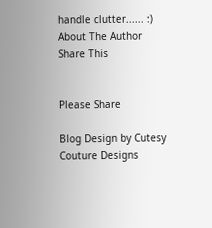handle clutter...... :)
About The Author
Share This


Please Share

Blog Design by Cutesy Couture Designs